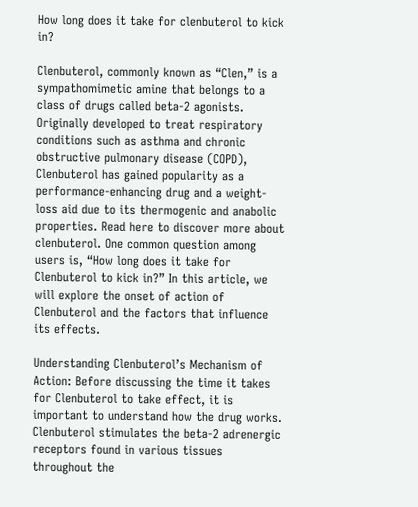How long does it take for clenbuterol to kick in?

Clenbuterol, commonly known as “Clen,” is a sympathomimetic amine that belongs to a class of drugs called beta-2 agonists. Originally developed to treat respiratory conditions such as asthma and chronic obstructive pulmonary disease (COPD), Clenbuterol has gained popularity as a performance-enhancing drug and a weight-loss aid due to its thermogenic and anabolic properties. Read here to discover more about clenbuterol. One common question among users is, “How long does it take for Clenbuterol to kick in?” In this article, we will explore the onset of action of Clenbuterol and the factors that influence its effects.

Understanding Clenbuterol’s Mechanism of Action: Before discussing the time it takes for Clenbuterol to take effect, it is important to understand how the drug works. Clenbuterol stimulates the beta-2 adrenergic receptors found in various tissues throughout the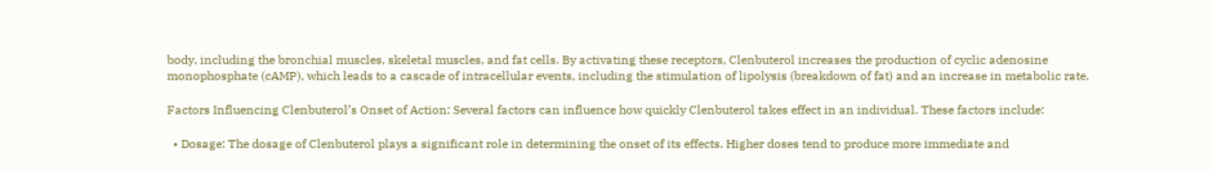body, including the bronchial muscles, skeletal muscles, and fat cells. By activating these receptors, Clenbuterol increases the production of cyclic adenosine monophosphate (cAMP), which leads to a cascade of intracellular events, including the stimulation of lipolysis (breakdown of fat) and an increase in metabolic rate.

Factors Influencing Clenbuterol’s Onset of Action: Several factors can influence how quickly Clenbuterol takes effect in an individual. These factors include:

  • Dosage: The dosage of Clenbuterol plays a significant role in determining the onset of its effects. Higher doses tend to produce more immediate and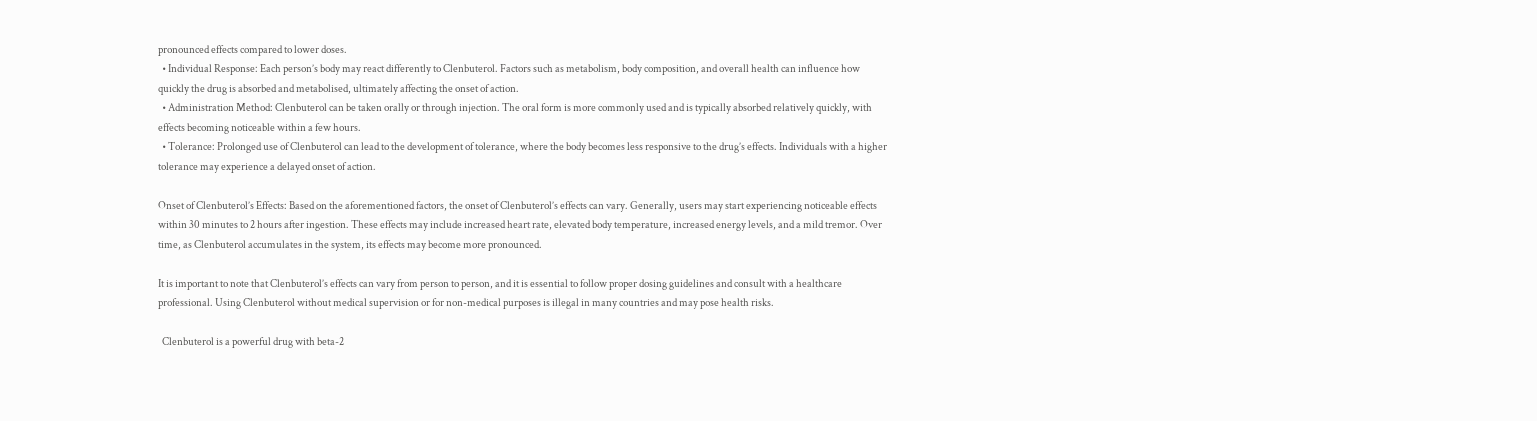pronounced effects compared to lower doses.
  • Individual Response: Each person’s body may react differently to Clenbuterol. Factors such as metabolism, body composition, and overall health can influence how quickly the drug is absorbed and metabolised, ultimately affecting the onset of action.
  • Administration Method: Clenbuterol can be taken orally or through injection. The oral form is more commonly used and is typically absorbed relatively quickly, with effects becoming noticeable within a few hours.
  • Tolerance: Prolonged use of Clenbuterol can lead to the development of tolerance, where the body becomes less responsive to the drug’s effects. Individuals with a higher tolerance may experience a delayed onset of action.

Onset of Clenbuterol’s Effects: Based on the aforementioned factors, the onset of Clenbuterol’s effects can vary. Generally, users may start experiencing noticeable effects within 30 minutes to 2 hours after ingestion. These effects may include increased heart rate, elevated body temperature, increased energy levels, and a mild tremor. Over time, as Clenbuterol accumulates in the system, its effects may become more pronounced.

It is important to note that Clenbuterol’s effects can vary from person to person, and it is essential to follow proper dosing guidelines and consult with a healthcare professional. Using Clenbuterol without medical supervision or for non-medical purposes is illegal in many countries and may pose health risks.

  Clenbuterol is a powerful drug with beta-2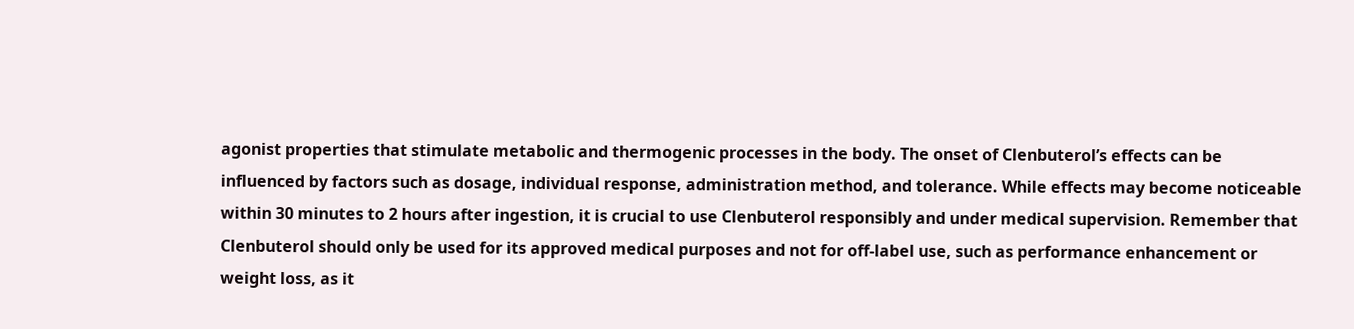agonist properties that stimulate metabolic and thermogenic processes in the body. The onset of Clenbuterol’s effects can be influenced by factors such as dosage, individual response, administration method, and tolerance. While effects may become noticeable within 30 minutes to 2 hours after ingestion, it is crucial to use Clenbuterol responsibly and under medical supervision. Remember that Clenbuterol should only be used for its approved medical purposes and not for off-label use, such as performance enhancement or weight loss, as it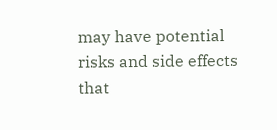may have potential risks and side effects that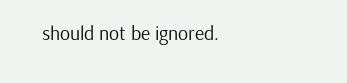should not be ignored.